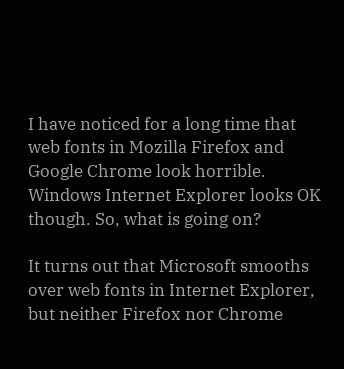I have noticed for a long time that web fonts in Mozilla Firefox and Google Chrome look horrible. Windows Internet Explorer looks OK though. So, what is going on?

It turns out that Microsoft smooths over web fonts in Internet Explorer, but neither Firefox nor Chrome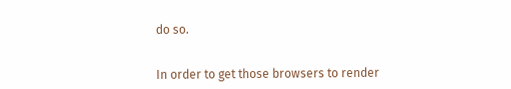do so.


In order to get those browsers to render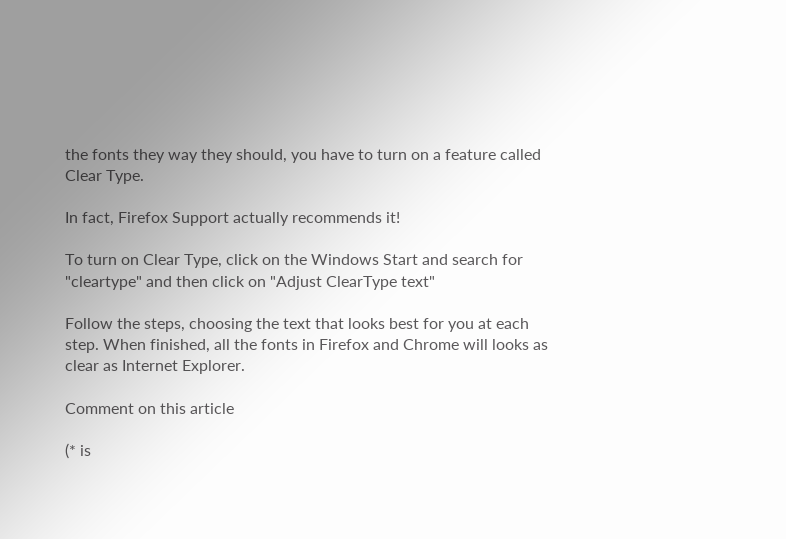the fonts they way they should, you have to turn on a feature called Clear Type.

In fact, Firefox Support actually recommends it!

To turn on Clear Type, click on the Windows Start and search for "cleartype" and then click on "Adjust ClearType text"

Follow the steps, choosing the text that looks best for you at each step. When finished, all the fonts in Firefox and Chrome will looks as clear as Internet Explorer.

Comment on this article

(* is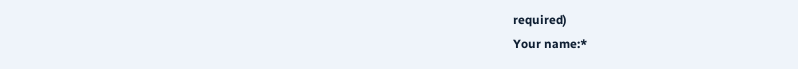required)
Your name:*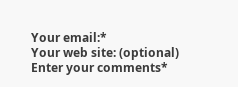Your email:*
Your web site: (optional)
Enter your comments*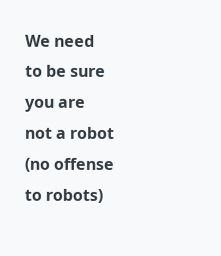We need to be sure you are not a robot (no offense to robots)